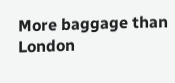More baggage than London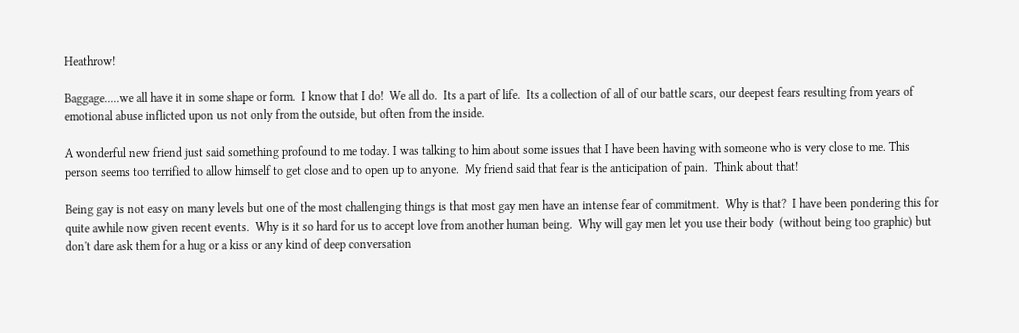Heathrow!

Baggage.....we all have it in some shape or form.  I know that I do!  We all do.  Its a part of life.  Its a collection of all of our battle scars, our deepest fears resulting from years of emotional abuse inflicted upon us not only from the outside, but often from the inside.

A wonderful new friend just said something profound to me today. I was talking to him about some issues that I have been having with someone who is very close to me. This person seems too terrified to allow himself to get close and to open up to anyone.  My friend said that fear is the anticipation of pain.  Think about that!

Being gay is not easy on many levels but one of the most challenging things is that most gay men have an intense fear of commitment.  Why is that?  I have been pondering this for quite awhile now given recent events.  Why is it so hard for us to accept love from another human being.  Why will gay men let you use their body  (without being too graphic) but don't dare ask them for a hug or a kiss or any kind of deep conversation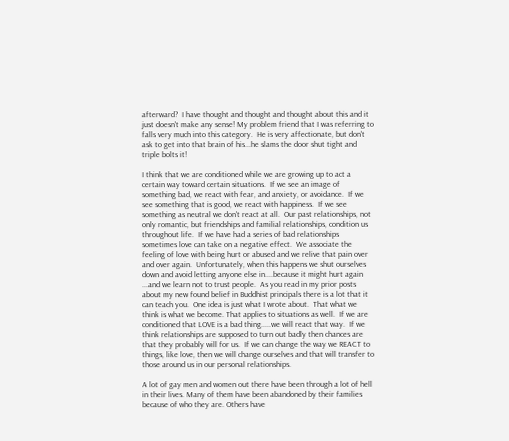afterward?  I have thought and thought and thought about this and it just doesn't make any sense! My problem friend that I was referring to falls very much into this category.  He is very affectionate, but don't ask to get into that brain of his...he slams the door shut tight and triple bolts it!

I think that we are conditioned while we are growing up to act a certain way toward certain situations.  If we see an image of something bad, we react with fear, and anxiety, or avoidance.  If we see something that is good, we react with happiness.  If we see something as neutral we don't react at all.  Our past relationships, not only romantic, but friendships and familial relationships, condition us throughout life.  If we have had a series of bad relationships sometimes love can take on a negative effect.  We associate the feeling of love with being hurt or abused and we relive that pain over and over again.  Unfortunately, when this happens we shut ourselves down and avoid letting anyone else in....because it might hurt again ...and we learn not to trust people.  As you read in my prior posts about my new found belief in Buddhist principals there is a lot that it can teach you.  One idea is just what I wrote about.  That what we think is what we become. That applies to situations as well.  If we are conditioned that LOVE is a bad thing.....we will react that way.  If we think relationships are supposed to turn out badly then chances are that they probably will for us.  If we can change the way we REACT to  things, like love, then we will change ourselves and that will transfer to those around us in our personal relationships.

A lot of gay men and women out there have been through a lot of hell in their lives. Many of them have been abandoned by their families because of who they are. Others have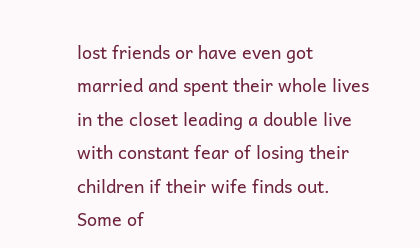lost friends or have even got married and spent their whole lives in the closet leading a double live with constant fear of losing their children if their wife finds out.  Some of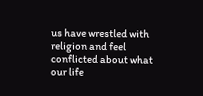us have wrestled with religion and feel conflicted about what our life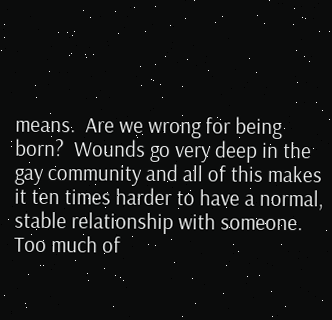means.  Are we wrong for being born?  Wounds go very deep in the gay community and all of this makes it ten times harder to have a normal, stable relationship with someone.  Too much of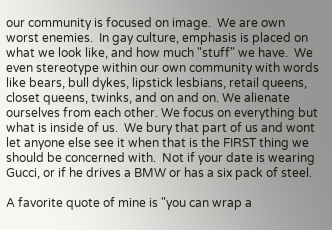our community is focused on image.  We are own worst enemies.  In gay culture, emphasis is placed on what we look like, and how much "stuff" we have.  We even stereotype within our own community with words like bears, bull dykes, lipstick lesbians, retail queens, closet queens, twinks, and on and on. We alienate ourselves from each other. We focus on everything but what is inside of us.  We bury that part of us and wont let anyone else see it when that is the FIRST thing we should be concerned with.  Not if your date is wearing Gucci, or if he drives a BMW or has a six pack of steel.

A favorite quote of mine is "you can wrap a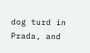dog turd in Prada, and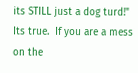its STILL just a dog turd!"  Its true.  If you are a mess on the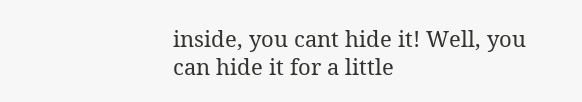inside, you cant hide it! Well, you can hide it for a little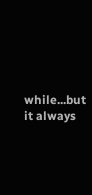while...but it always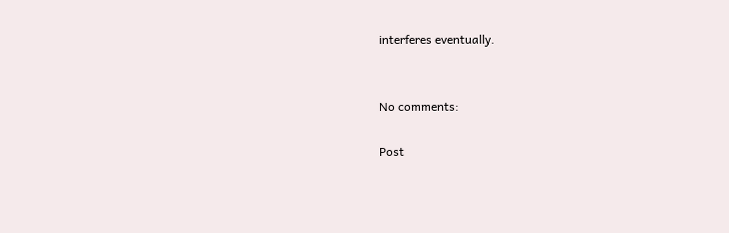interferes eventually.


No comments:

Post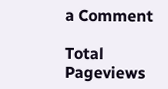a Comment

Total Pageviews